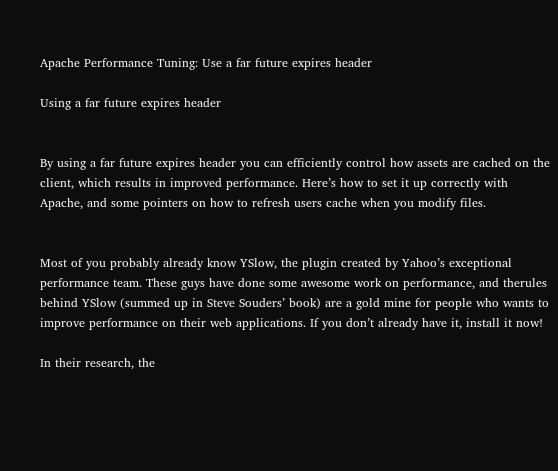Apache Performance Tuning: Use a far future expires header

Using a far future expires header


By using a far future expires header you can efficiently control how assets are cached on the client, which results in improved performance. Here’s how to set it up correctly with Apache, and some pointers on how to refresh users cache when you modify files.


Most of you probably already know YSlow, the plugin created by Yahoo’s exceptional performance team. These guys have done some awesome work on performance, and therules behind YSlow (summed up in Steve Souders’ book) are a gold mine for people who wants to improve performance on their web applications. If you don’t already have it, install it now!

In their research, the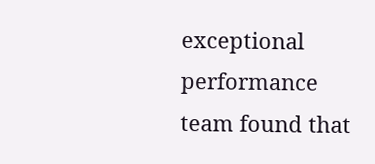exceptional performance team found that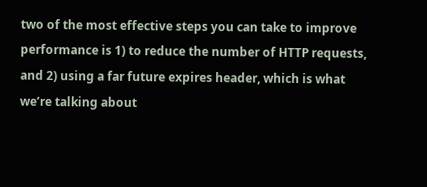two of the most effective steps you can take to improve performance is 1) to reduce the number of HTTP requests, and 2) using a far future expires header, which is what we’re talking about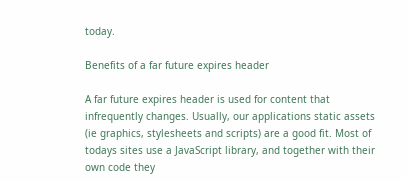today.

Benefits of a far future expires header

A far future expires header is used for content that infrequently changes. Usually, our applications static assets (ie graphics, stylesheets and scripts) are a good fit. Most of todays sites use a JavaScript library, and together with their own code they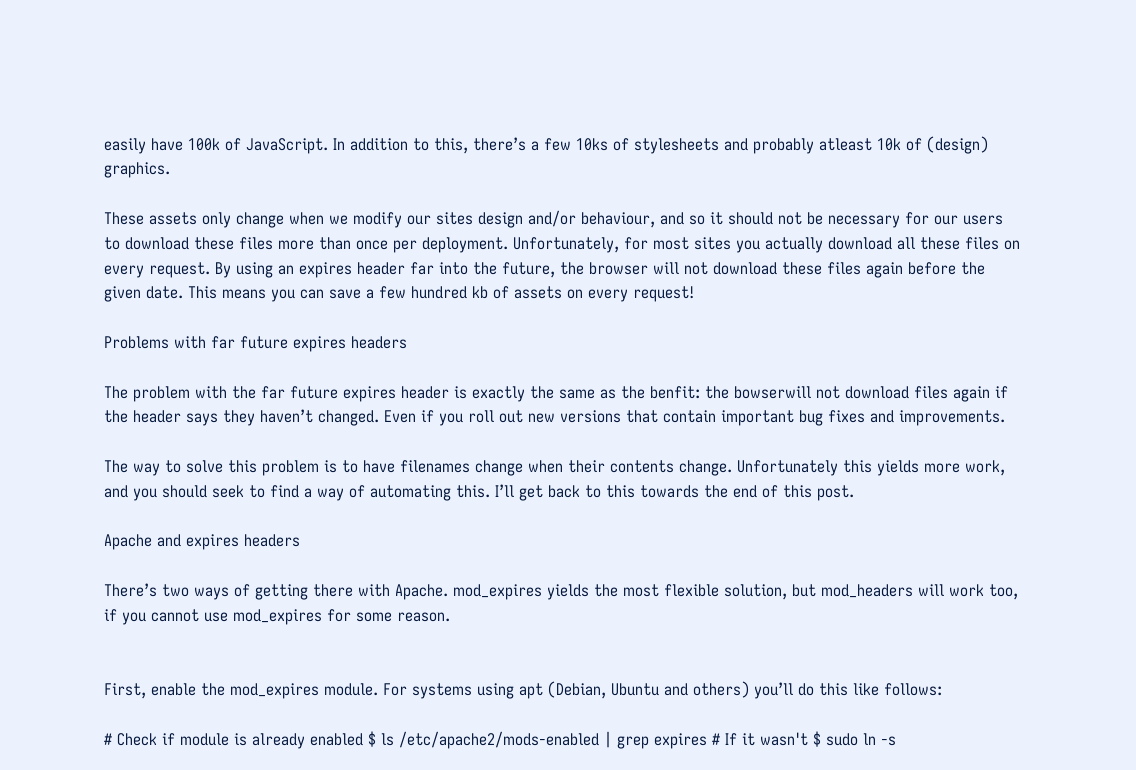easily have 100k of JavaScript. In addition to this, there’s a few 10ks of stylesheets and probably atleast 10k of (design) graphics.

These assets only change when we modify our sites design and/or behaviour, and so it should not be necessary for our users to download these files more than once per deployment. Unfortunately, for most sites you actually download all these files on every request. By using an expires header far into the future, the browser will not download these files again before the given date. This means you can save a few hundred kb of assets on every request!

Problems with far future expires headers

The problem with the far future expires header is exactly the same as the benfit: the bowserwill not download files again if the header says they haven’t changed. Even if you roll out new versions that contain important bug fixes and improvements.

The way to solve this problem is to have filenames change when their contents change. Unfortunately this yields more work, and you should seek to find a way of automating this. I’ll get back to this towards the end of this post.

Apache and expires headers

There’s two ways of getting there with Apache. mod_expires yields the most flexible solution, but mod_headers will work too, if you cannot use mod_expires for some reason.


First, enable the mod_expires module. For systems using apt (Debian, Ubuntu and others) you’ll do this like follows:

# Check if module is already enabled $ ls /etc/apache2/mods-enabled | grep expires # If it wasn't $ sudo ln -s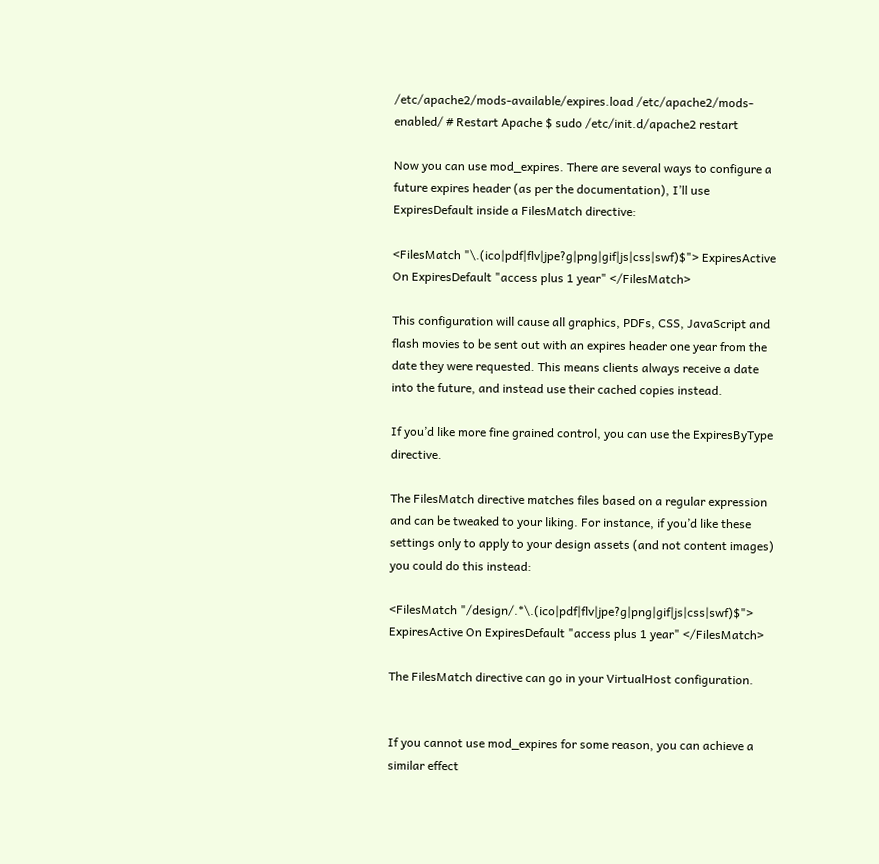/etc/apache2/mods-available/expires.load /etc/apache2/mods-enabled/ # Restart Apache $ sudo /etc/init.d/apache2 restart

Now you can use mod_expires. There are several ways to configure a future expires header (as per the documentation), I’ll use ExpiresDefault inside a FilesMatch directive:

<FilesMatch "\.(ico|pdf|flv|jpe?g|png|gif|js|css|swf)$"> ExpiresActive On ExpiresDefault "access plus 1 year" </FilesMatch>

This configuration will cause all graphics, PDFs, CSS, JavaScript and flash movies to be sent out with an expires header one year from the date they were requested. This means clients always receive a date into the future, and instead use their cached copies instead.

If you’d like more fine grained control, you can use the ExpiresByType directive.

The FilesMatch directive matches files based on a regular expression and can be tweaked to your liking. For instance, if you’d like these settings only to apply to your design assets (and not content images) you could do this instead:

<FilesMatch "/design/.*\.(ico|pdf|flv|jpe?g|png|gif|js|css|swf)$"> ExpiresActive On ExpiresDefault "access plus 1 year" </FilesMatch>

The FilesMatch directive can go in your VirtualHost configuration.


If you cannot use mod_expires for some reason, you can achieve a similar effect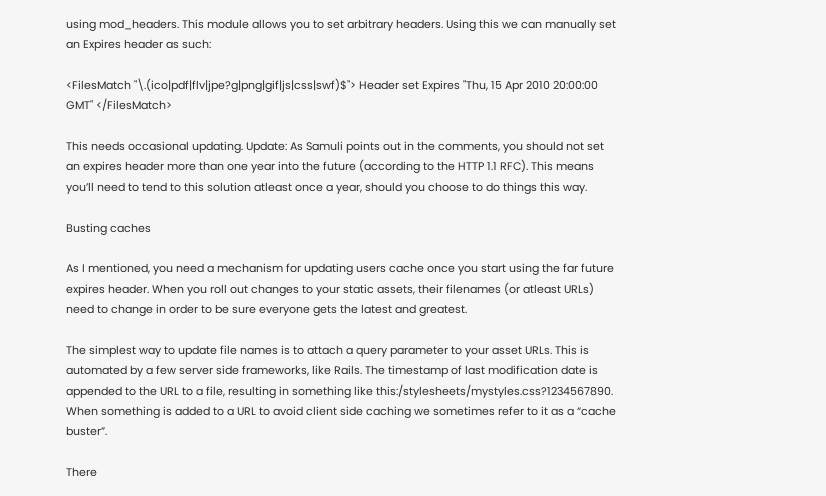using mod_headers. This module allows you to set arbitrary headers. Using this we can manually set an Expires header as such:

<FilesMatch "\.(ico|pdf|flv|jpe?g|png|gif|js|css|swf)$"> Header set Expires "Thu, 15 Apr 2010 20:00:00 GMT" </FilesMatch>

This needs occasional updating. Update: As Samuli points out in the comments, you should not set an expires header more than one year into the future (according to the HTTP 1.1 RFC). This means you’ll need to tend to this solution atleast once a year, should you choose to do things this way.

Busting caches

As I mentioned, you need a mechanism for updating users cache once you start using the far future expires header. When you roll out changes to your static assets, their filenames (or atleast URLs) need to change in order to be sure everyone gets the latest and greatest.

The simplest way to update file names is to attach a query parameter to your asset URLs. This is automated by a few server side frameworks, like Rails. The timestamp of last modification date is appended to the URL to a file, resulting in something like this:/stylesheets/mystyles.css?1234567890. When something is added to a URL to avoid client side caching we sometimes refer to it as a “cache buster”.

There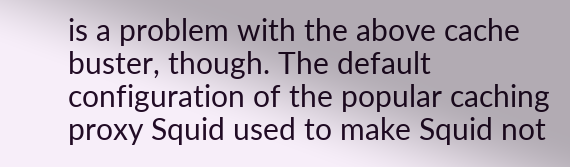is a problem with the above cache buster, though. The default configuration of the popular caching proxy Squid used to make Squid not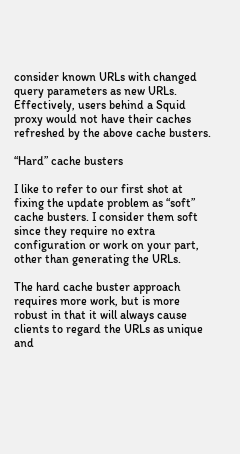consider known URLs with changed query parameters as new URLs. Effectively, users behind a Squid proxy would not have their caches refreshed by the above cache busters.

“Hard” cache busters

I like to refer to our first shot at fixing the update problem as “soft” cache busters. I consider them soft since they require no extra configuration or work on your part, other than generating the URLs.

The hard cache buster approach requires more work, but is more robust in that it will always cause clients to regard the URLs as unique and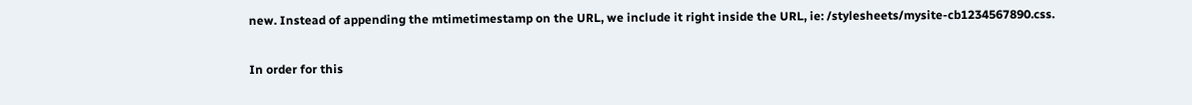new. Instead of appending the mtimetimestamp on the URL, we include it right inside the URL, ie: /stylesheets/mysite-cb1234567890.css.

In order for this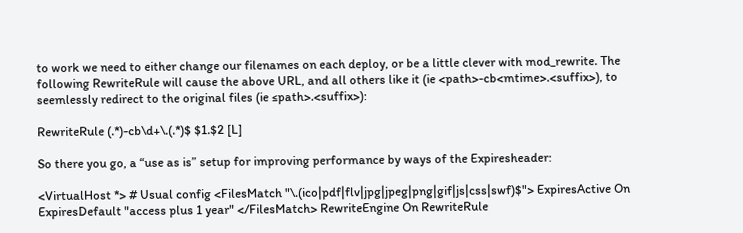to work we need to either change our filenames on each deploy, or be a little clever with mod_rewrite. The following RewriteRule will cause the above URL, and all others like it (ie <path>-cb<mtime>.<suffix>), to seemlessly redirect to the original files (ie ≤path>.<suffix>):

RewriteRule (.*)-cb\d+\.(.*)$ $1.$2 [L]

So there you go, a “use as is” setup for improving performance by ways of the Expiresheader:

<VirtualHost *> # Usual config <FilesMatch "\.(ico|pdf|flv|jpg|jpeg|png|gif|js|css|swf)$"> ExpiresActive On ExpiresDefault "access plus 1 year" </FilesMatch> RewriteEngine On RewriteRule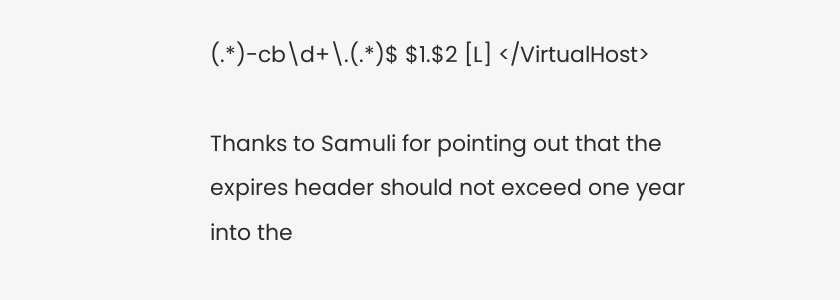(.*)-cb\d+\.(.*)$ $1.$2 [L] </VirtualHost>

Thanks to Samuli for pointing out that the expires header should not exceed one year into the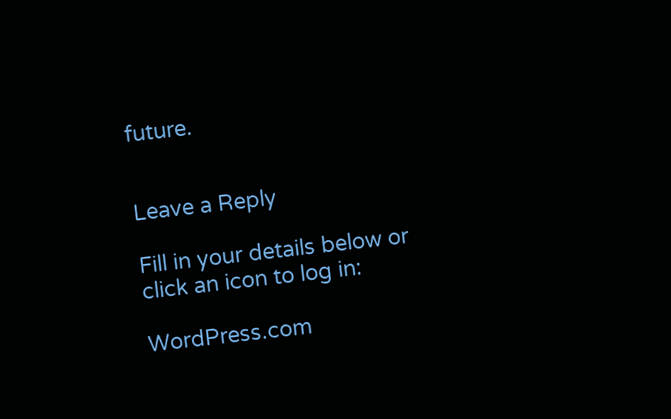future.


Leave a Reply

Fill in your details below or click an icon to log in:

WordPress.com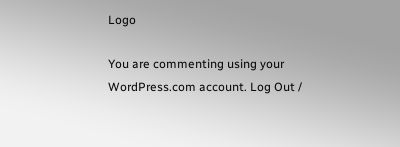Logo

You are commenting using your WordPress.com account. Log Out /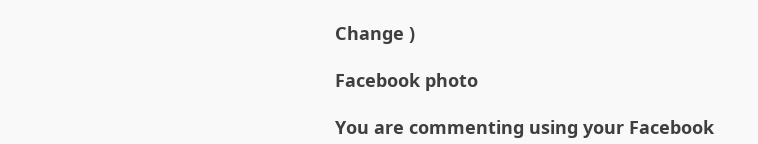Change )

Facebook photo

You are commenting using your Facebook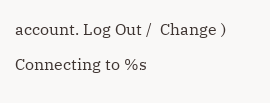account. Log Out /  Change )

Connecting to %s